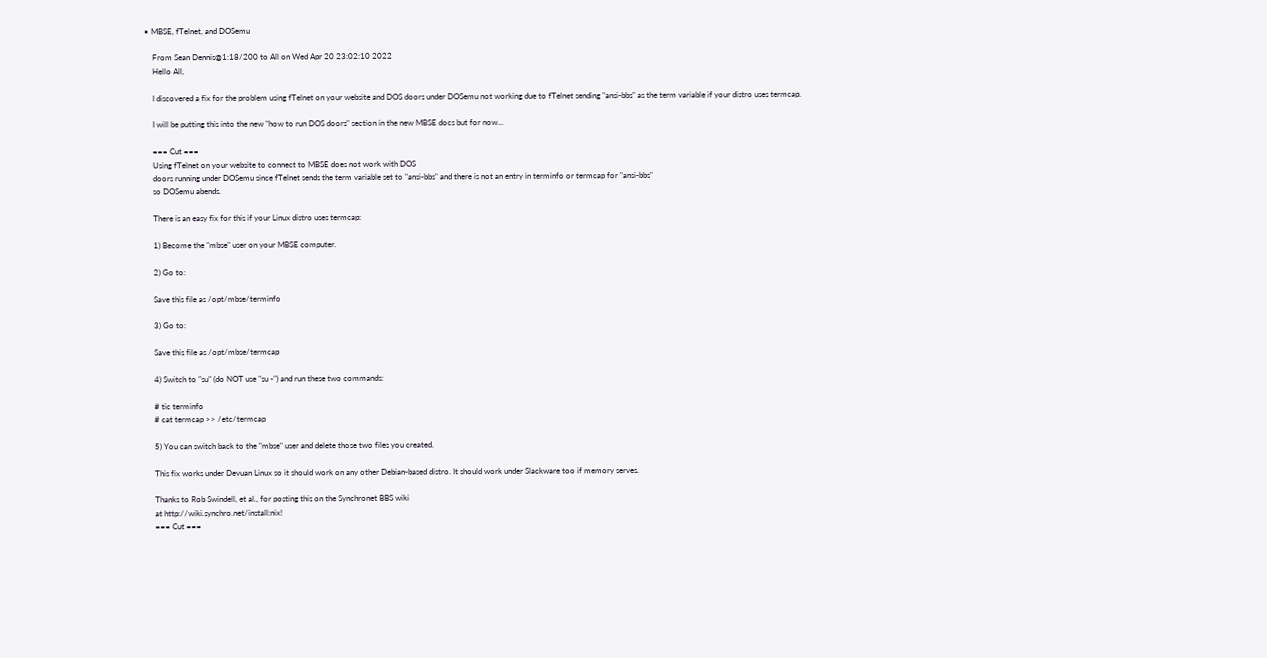• MBSE, fTelnet, and DOSemu

    From Sean Dennis@1:18/200 to All on Wed Apr 20 23:02:10 2022
    Hello All,

    I discovered a fix for the problem using fTelnet on your website and DOS doors under DOSemu not working due to fTelnet sending "ansi-bbs" as the term variable if your distro uses termcap.

    I will be putting this into the new "how to run DOS doors" section in the new MBSE docs but for now...

    === Cut ===
    Using fTelnet on your website to connect to MBSE does not work with DOS
    doors running under DOSemu since fTelnet sends the term variable set to "ansi-bbs" and there is not an entry in terminfo or termcap for "ansi-bbs"
    so DOSemu abends.

    There is an easy fix for this if your Linux distro uses termcap:

    1) Become the "mbse" user on your MBSE computer.

    2) Go to:

    Save this file as /opt/mbse/terminfo

    3) Go to:

    Save this file as /opt/mbse/termcap

    4) Switch to "su" (do NOT use "su -") and run these two commands:

    # tic terminfo
    # cat termcap >> /etc/termcap

    5) You can switch back to the "mbse" user and delete those two files you created.

    This fix works under Devuan Linux so it should work on any other Debian-based distro. It should work under Slackware too if memory serves.

    Thanks to Rob Swindell, et al., for posting this on the Synchronet BBS wiki
    at http://wiki.synchro.net/install:nix!
    === Cut ===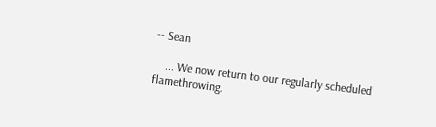-- Sean

    ... We now return to our regularly scheduled flamethrowing.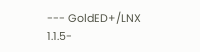--- GoldED+/LNX 1.1.5-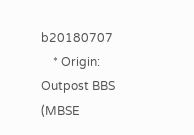b20180707
    * Origin: Outpost BBS (MBSE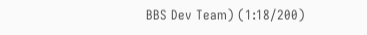BBS Dev Team) (1:18/200)